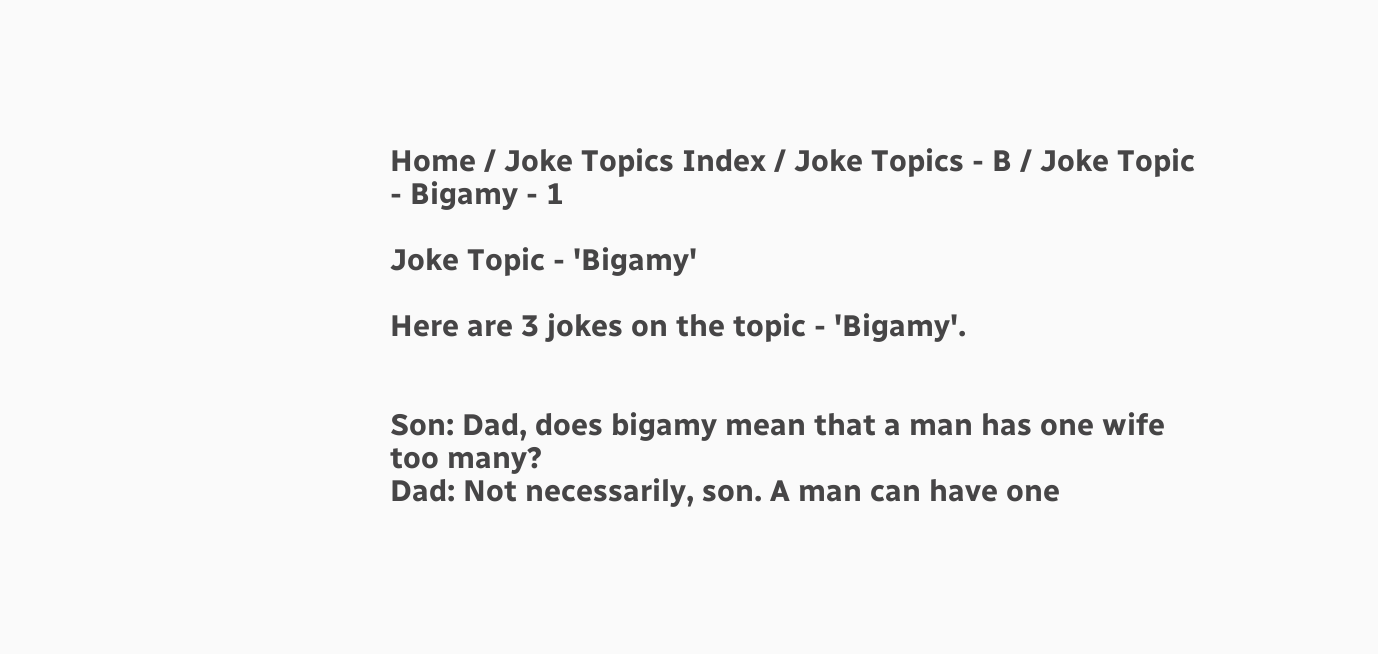Home / Joke Topics Index / Joke Topics - B / Joke Topic - Bigamy - 1

Joke Topic - 'Bigamy'

Here are 3 jokes on the topic - 'Bigamy'.


Son: Dad, does bigamy mean that a man has one wife too many?
Dad: Not necessarily, son. A man can have one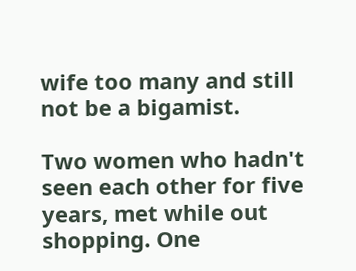wife too many and still not be a bigamist.

Two women who hadn't seen each other for five years, met while out shopping. One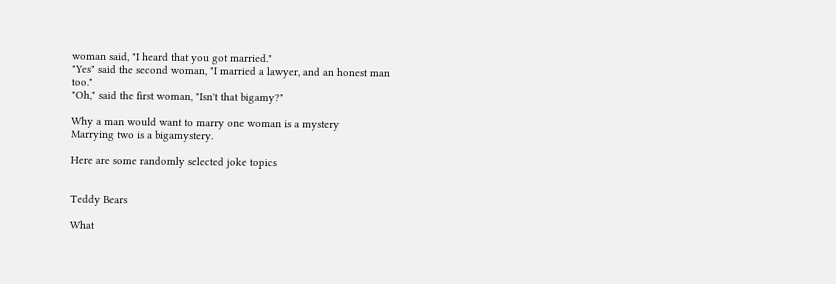woman said, "I heard that you got married."
"Yes" said the second woman, "I married a lawyer, and an honest man too."
"Oh," said the first woman, "Isn't that bigamy?"

Why a man would want to marry one woman is a mystery
Marrying two is a bigamystery.

Here are some randomly selected joke topics


Teddy Bears

What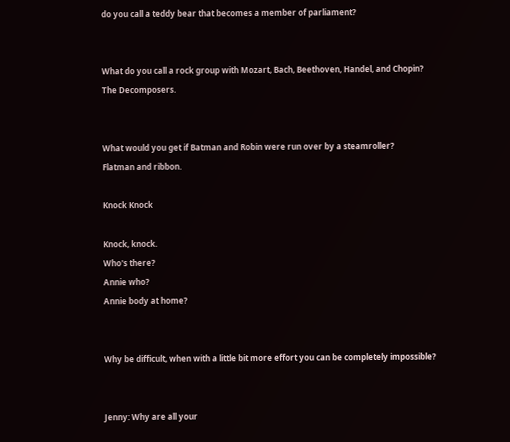do you call a teddy bear that becomes a member of parliament?


What do you call a rock group with Mozart, Bach, Beethoven, Handel, and Chopin?
The Decomposers.


What would you get if Batman and Robin were run over by a steamroller?
Flatman and ribbon.

Knock Knock

Knock, knock.
Who's there?
Annie who?
Annie body at home?


Why be difficult, when with a little bit more effort you can be completely impossible?


Jenny: Why are all your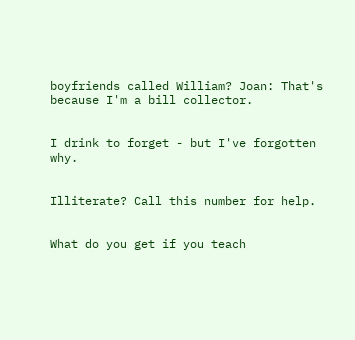boyfriends called William? Joan: That's because I'm a bill collector.


I drink to forget - but I've forgotten why.


Illiterate? Call this number for help.


What do you get if you teach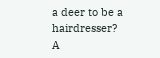a deer to be a hairdresser?
A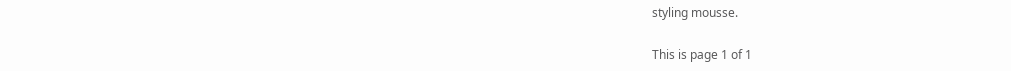styling mousse.

This is page 1 of 1